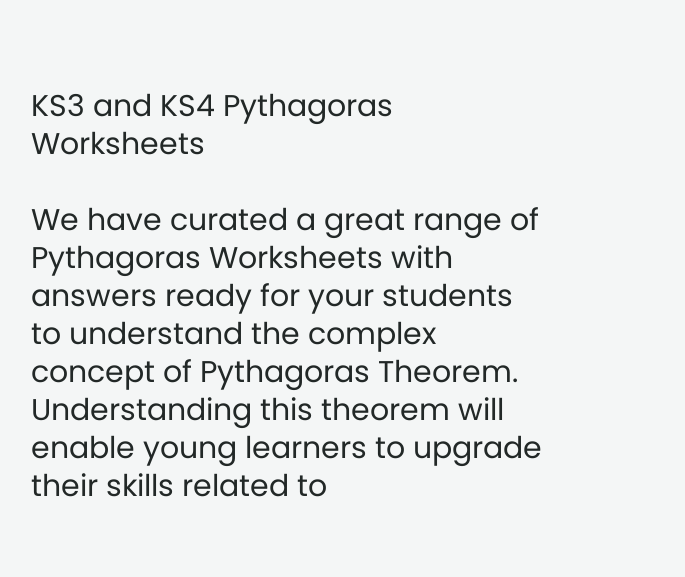KS3 and KS4 Pythagoras Worksheets

We have curated a great range of Pythagoras Worksheets with answers ready for your students to understand the complex concept of Pythagoras Theorem. Understanding this theorem will enable young learners to upgrade their skills related to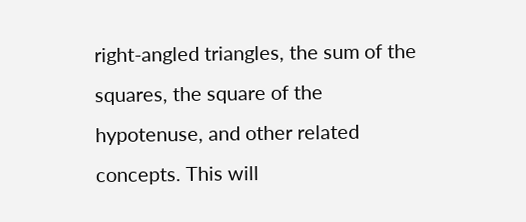right-angled triangles, the sum of the squares, the square of the hypotenuse, and other related concepts. This will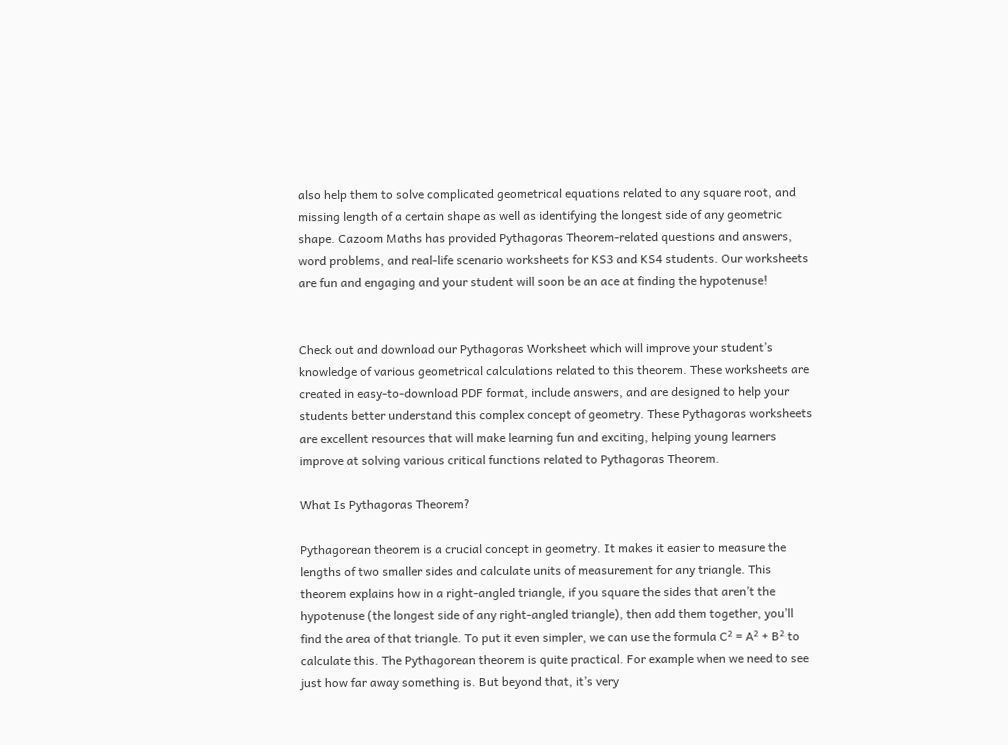also help them to solve complicated geometrical equations related to any square root, and missing length of a certain shape as well as identifying the longest side of any geometric shape. Cazoom Maths has provided Pythagoras Theorem-related questions and answers, word problems, and real-life scenario worksheets for KS3 and KS4 students. Our worksheets are fun and engaging and your student will soon be an ace at finding the hypotenuse!


Check out and download our Pythagoras Worksheet which will improve your student’s knowledge of various geometrical calculations related to this theorem. These worksheets are created in easy-to-download PDF format, include answers, and are designed to help your students better understand this complex concept of geometry. These Pythagoras worksheets are excellent resources that will make learning fun and exciting, helping young learners improve at solving various critical functions related to Pythagoras Theorem.

What Is Pythagoras Theorem?

Pythagorean theorem is a crucial concept in geometry. It makes it easier to measure the lengths of two smaller sides and calculate units of measurement for any triangle. This theorem explains how in a right-angled triangle, if you square the sides that aren’t the hypotenuse (the longest side of any right-angled triangle), then add them together, you’ll find the area of that triangle. To put it even simpler, we can use the formula C² = A² + B² to calculate this. The Pythagorean theorem is quite practical. For example when we need to see just how far away something is. But beyond that, it’s very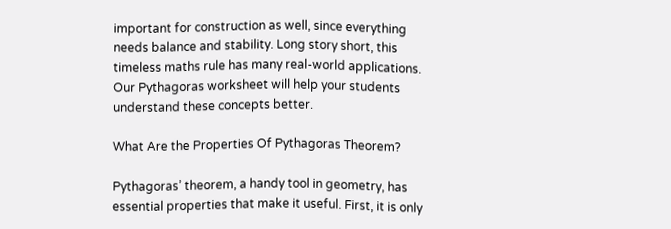important for construction as well, since everything needs balance and stability. Long story short, this timeless maths rule has many real-world applications. Our Pythagoras worksheet will help your students understand these concepts better.

What Are the Properties Of Pythagoras Theorem?

Pythagoras’ theorem, a handy tool in geometry, has essential properties that make it useful. First, it is only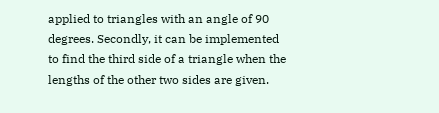applied to triangles with an angle of 90 degrees. Secondly, it can be implemented to find the third side of a triangle when the lengths of the other two sides are given.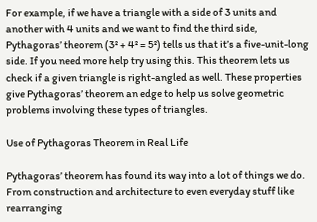For example, if we have a triangle with a side of 3 units and another with 4 units and we want to find the third side, Pythagoras’ theorem (3² + 4² = 5²) tells us that it’s a five-unit-long side. If you need more help try using this. This theorem lets us check if a given triangle is right-angled as well. These properties give Pythagoras’ theorem an edge to help us solve geometric problems involving these types of triangles.

Use of Pythagoras Theorem in Real Life

Pythagoras’ theorem has found its way into a lot of things we do. From construction and architecture to even everyday stuff like rearranging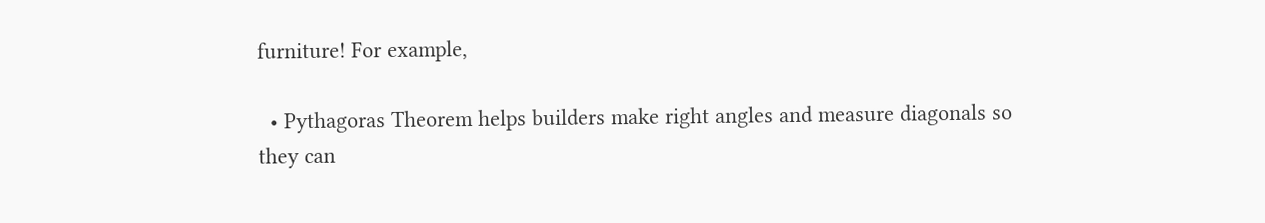furniture! For example,

  • Pythagoras Theorem helps builders make right angles and measure diagonals so they can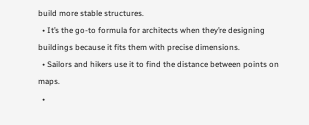build more stable structures.
  • It’s the go-to formula for architects when they’re designing buildings because it fits them with precise dimensions.
  • Sailors and hikers use it to find the distance between points on maps.
  •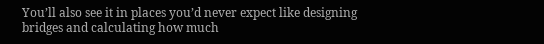You’ll also see it in places you’d never expect like designing bridges and calculating how much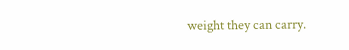weight they can carry.